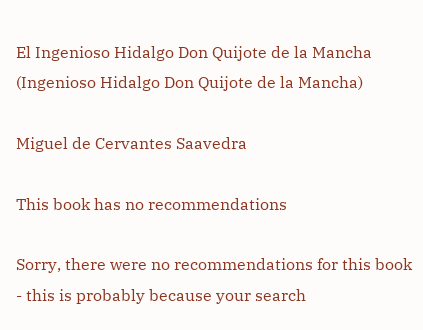El Ingenioso Hidalgo Don Quijote de la Mancha (Ingenioso Hidalgo Don Quijote de la Mancha)

Miguel de Cervantes Saavedra

This book has no recommendations

Sorry, there were no recommendations for this book - this is probably because your search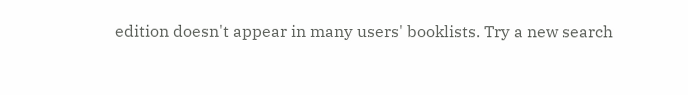edition doesn't appear in many users' booklists. Try a new search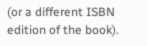(or a different ISBN edition of the book).